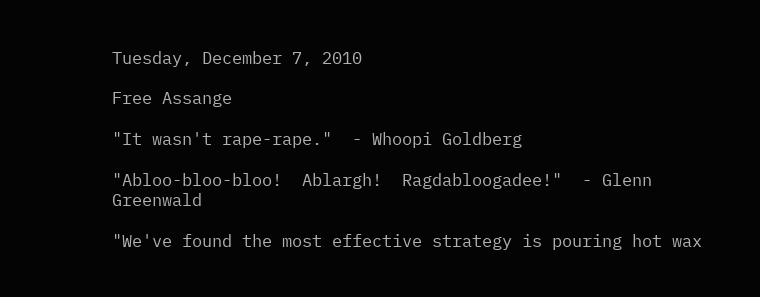Tuesday, December 7, 2010

Free Assange

"It wasn't rape-rape."  - Whoopi Goldberg

"Abloo-bloo-bloo!  Ablargh!  Ragdabloogadee!"  - Glenn Greenwald

"We've found the most effective strategy is pouring hot wax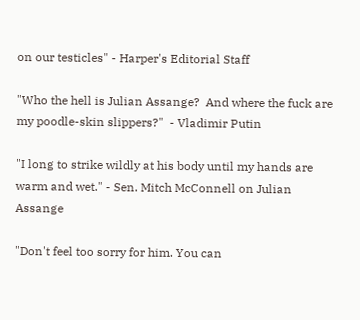on our testicles" - Harper's Editorial Staff

"Who the hell is Julian Assange?  And where the fuck are my poodle-skin slippers?"  - Vladimir Putin

"I long to strike wildly at his body until my hands are warm and wet." - Sen. Mitch McConnell on Julian Assange

"Don't feel too sorry for him. You can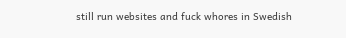still run websites and fuck whores in Swedish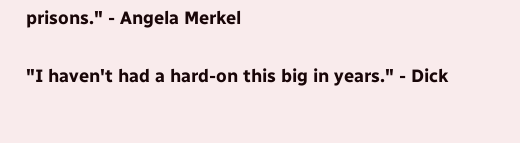prisons." - Angela Merkel

"I haven't had a hard-on this big in years." - Dick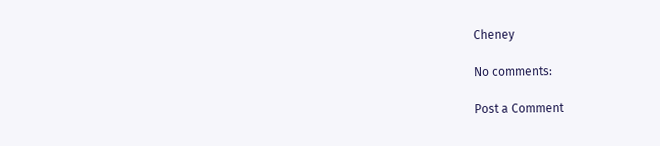Cheney

No comments:

Post a Comment